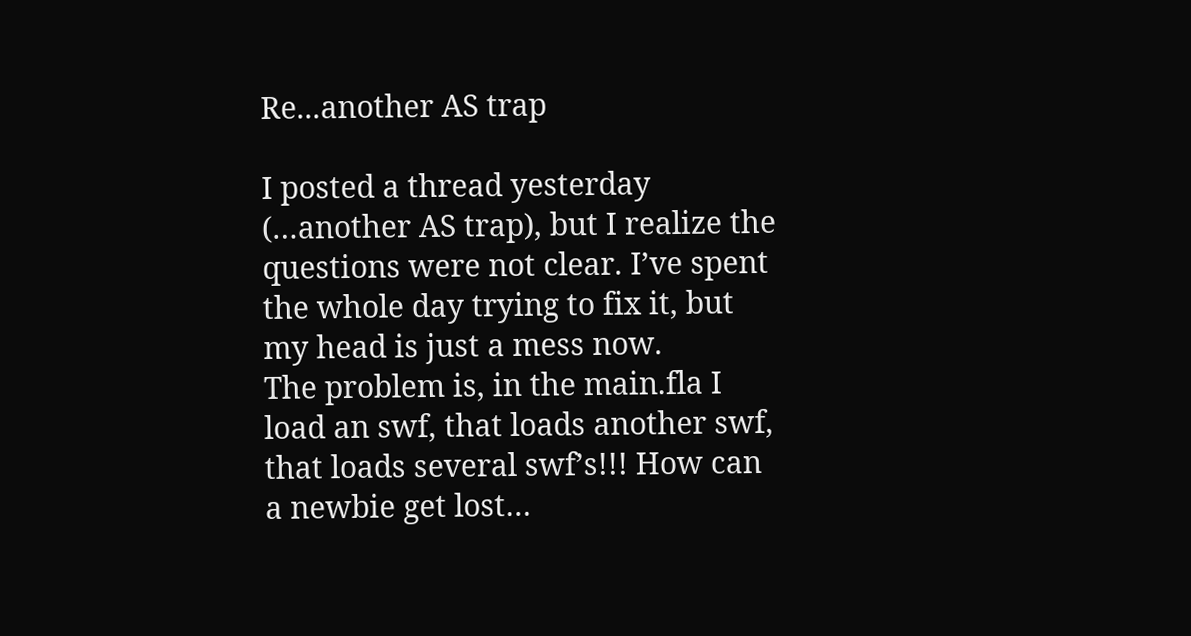Re...another AS trap

I posted a thread yesterday (…another AS trap), but I realize the questions were not clear. I’ve spent the whole day trying to fix it, but my head is just a mess now.
The problem is, in the main.fla I load an swf, that loads another swf, that loads several swf’s!!! How can a newbie get lost…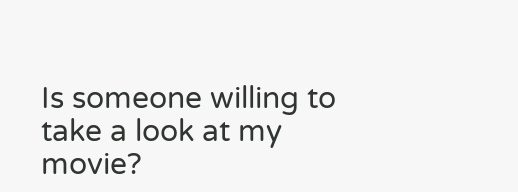Is someone willing to take a look at my movie?